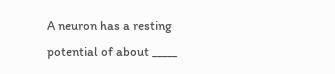A neuron has a resting potential of about _____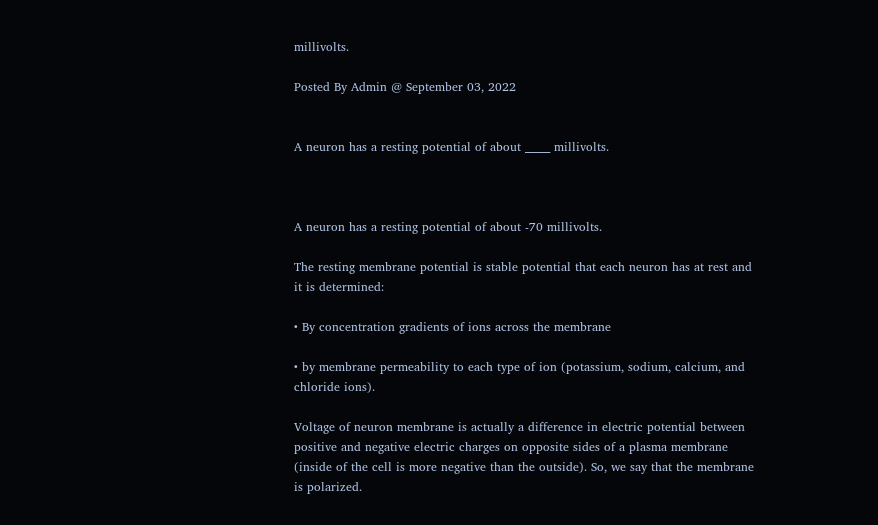millivolts.

Posted By Admin @ September 03, 2022


A neuron has a resting potential of about _____ millivolts.



A neuron has a resting potential of about -70 millivolts.

The resting membrane potential is stable potential that each neuron has at rest and it is determined:

• By concentration gradients of ions across the membrane

• by membrane permeability to each type of ion (potassium, sodium, calcium, and chloride ions).

Voltage of neuron membrane is actually a difference in electric potential between positive and negative electric charges on opposite sides of a plasma membrane (inside of the cell is more negative than the outside). So, we say that the membrane is polarized.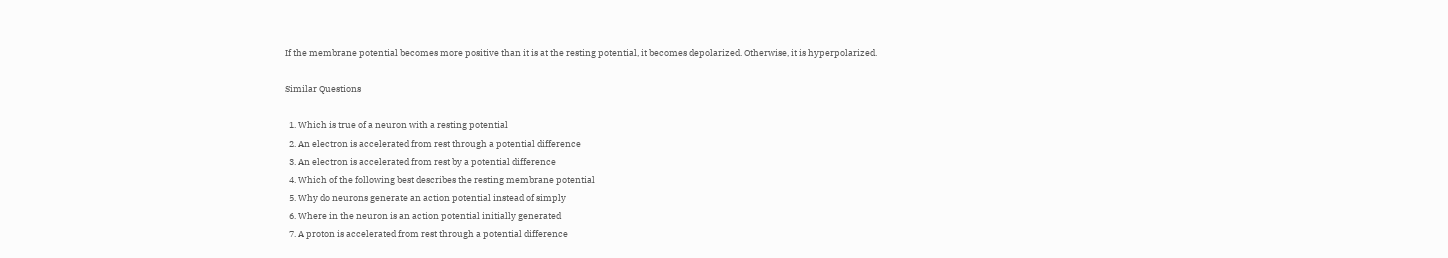If the membrane potential becomes more positive than it is at the resting potential, it becomes depolarized. Otherwise, it is hyperpolarized.

Similar Questions

  1. Which is true of a neuron with a resting potential
  2. An electron is accelerated from rest through a potential difference
  3. An electron is accelerated from rest by a potential difference
  4. Which of the following best describes the resting membrane potential
  5. Why do neurons generate an action potential instead of simply
  6. Where in the neuron is an action potential initially generated
  7. A proton is accelerated from rest through a potential difference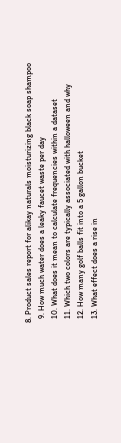8. Product sales report for alikay naturals moisturizing black soap shampoo
  9. How much water does a leaky faucet waste per day
  10. What does it mean to calculate frequencies within a dataset
  11. Which two colors are typically associated with halloween and why
  12. How many golf balls fit into a 5 gallon bucket
  13. What effect does a rise in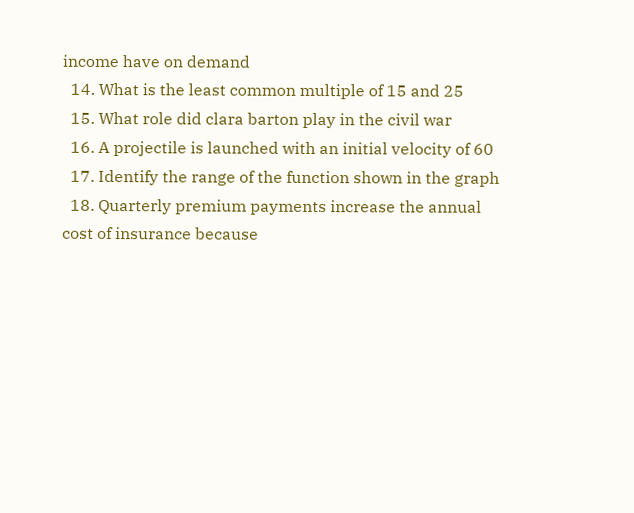income have on demand
  14. What is the least common multiple of 15 and 25
  15. What role did clara barton play in the civil war
  16. A projectile is launched with an initial velocity of 60
  17. Identify the range of the function shown in the graph
  18. Quarterly premium payments increase the annual cost of insurance because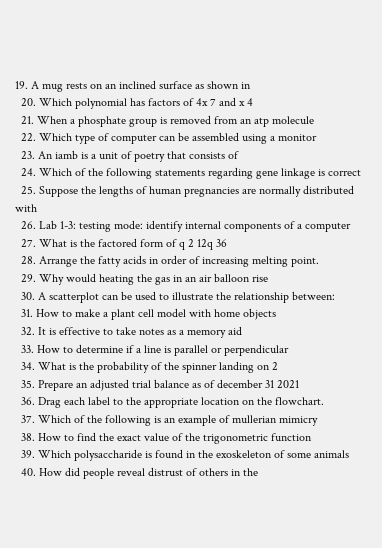19. A mug rests on an inclined surface as shown in
  20. Which polynomial has factors of 4x 7 and x 4
  21. When a phosphate group is removed from an atp molecule
  22. Which type of computer can be assembled using a monitor
  23. An iamb is a unit of poetry that consists of
  24. Which of the following statements regarding gene linkage is correct
  25. Suppose the lengths of human pregnancies are normally distributed with
  26. Lab 1-3: testing mode: identify internal components of a computer
  27. What is the factored form of q 2 12q 36
  28. Arrange the fatty acids in order of increasing melting point.
  29. Why would heating the gas in an air balloon rise
  30. A scatterplot can be used to illustrate the relationship between:
  31. How to make a plant cell model with home objects
  32. It is effective to take notes as a memory aid
  33. How to determine if a line is parallel or perpendicular
  34. What is the probability of the spinner landing on 2
  35. Prepare an adjusted trial balance as of december 31 2021
  36. Drag each label to the appropriate location on the flowchart.
  37. Which of the following is an example of mullerian mimicry
  38. How to find the exact value of the trigonometric function
  39. Which polysaccharide is found in the exoskeleton of some animals
  40. How did people reveal distrust of others in the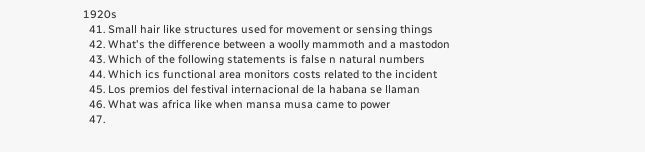1920s
  41. Small hair like structures used for movement or sensing things
  42. What's the difference between a woolly mammoth and a mastodon
  43. Which of the following statements is false n natural numbers
  44. Which ics functional area monitors costs related to the incident
  45. Los premios del festival internacional de la habana se llaman
  46. What was africa like when mansa musa came to power
  47.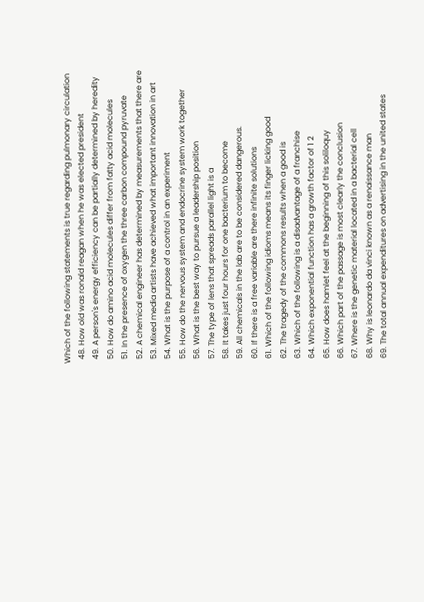Which of the following statements is true regarding pulmonary circulation
  48. How old was ronald reagan when he was elected president
  49. A person's energy efficiency can be partially determined by heredity
  50. How do amino acid molecules differ from fatty acid molecules
  51. In the presence of oxygen the three carbon compound pyruvate
  52. A chemical engineer has determined by measurements that there are
  53. Mixed media artists have achieved what important innovation in art
  54. What is the purpose of a control in an experiment
  55. How do the nervous system and endocrine system work together
  56. What is the best way to pursue a leadership position
  57. The type of lens that spreads parallel light is a
  58. It takes just four hours for one bacterium to become
  59. All chemicals in the lab are to be considered dangerous.
  60. If there is a free variable are there infinite solutions
  61. Which of the following idioms means its finger licking good
  62. The tragedy of the commons results when a good is
  63. Which of the following is a disadvantage of a franchise
  64. Which exponential function has a growth factor of 1 2
  65. How does hamlet feel at the beginning of this soliloquy
  66. Which part of the passage is most clearly the conclusion
  67. Where is the genetic material located in a bacterial cell
  68. Why is leonardo da vinci known as a renaissance man
  69. The total annual expenditures on advertising in the united states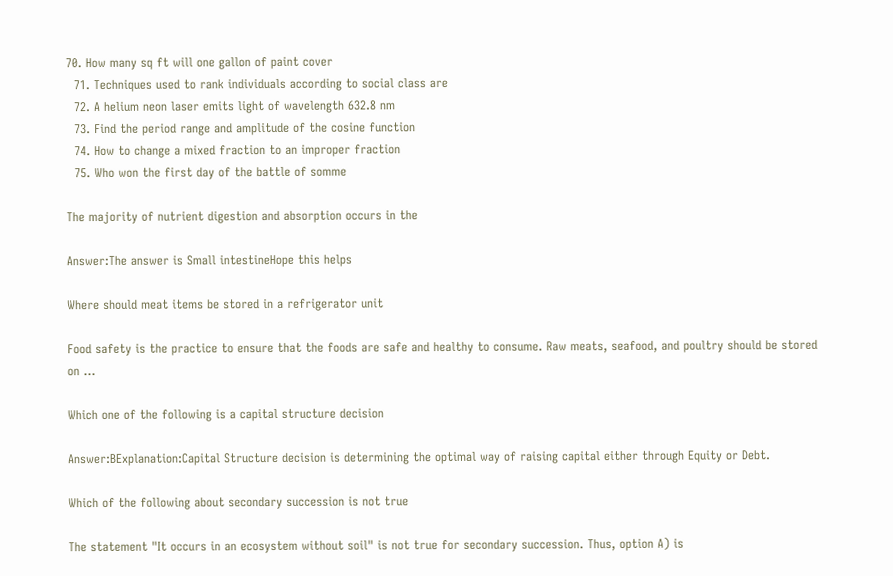70. How many sq ft will one gallon of paint cover
  71. Techniques used to rank individuals according to social class are
  72. A helium neon laser emits light of wavelength 632.8 nm
  73. Find the period range and amplitude of the cosine function
  74. How to change a mixed fraction to an improper fraction
  75. Who won the first day of the battle of somme

The majority of nutrient digestion and absorption occurs in the

Answer:The answer is Small intestineHope this helps

Where should meat items be stored in a refrigerator unit

Food safety is the practice to ensure that the foods are safe and healthy to consume. Raw meats, seafood, and poultry should be stored on …

Which one of the following is a capital structure decision

Answer:BExplanation:Capital Structure decision is determining the optimal way of raising capital either through Equity or Debt.

Which of the following about secondary succession is not true

The statement "It occurs in an ecosystem without soil" is not true for secondary succession. Thus, option A) is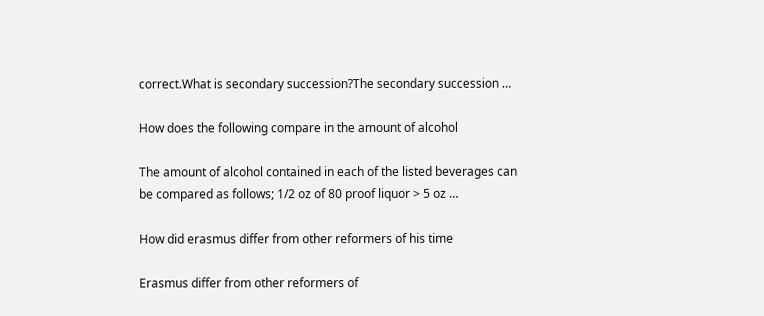correct.What is secondary succession?The secondary succession …

How does the following compare in the amount of alcohol

The amount of alcohol contained in each of the listed beverages can be compared as follows; 1/2 oz of 80 proof liquor > 5 oz …

How did erasmus differ from other reformers of his time

Erasmus differ from other reformers of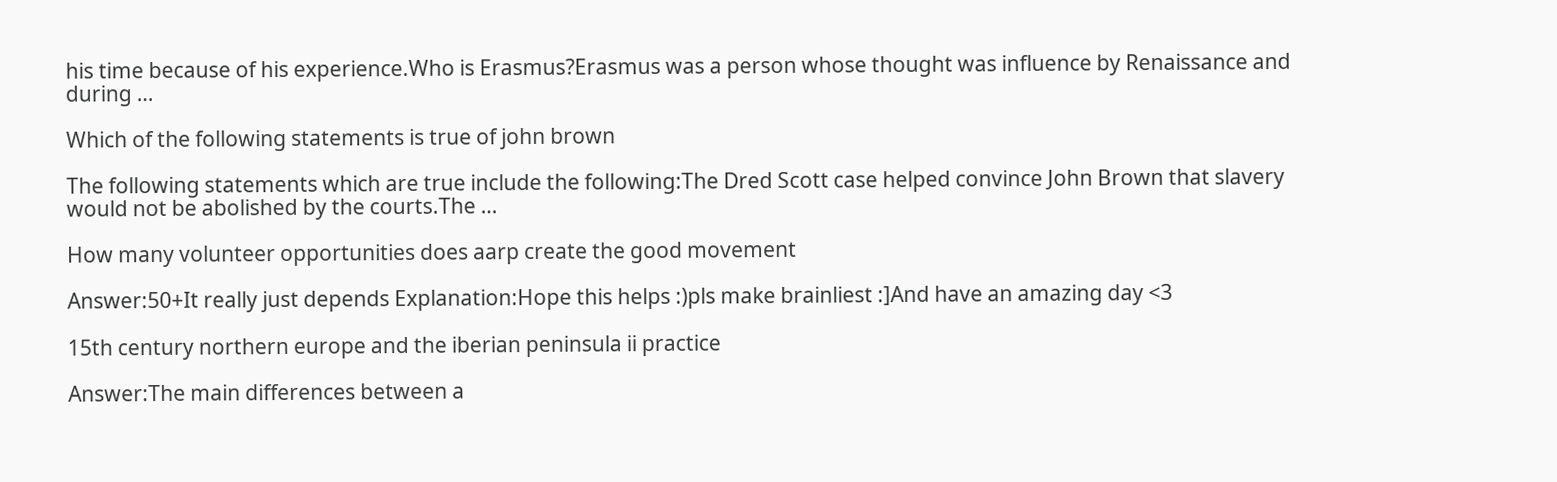his time because of his experience.Who is Erasmus?Erasmus was a person whose thought was influence by Renaissance and during …

Which of the following statements is true of john brown

The following statements which are true include the following:The Dred Scott case helped convince John Brown that slavery would not be abolished by the courts.The …

How many volunteer opportunities does aarp create the good movement

Answer:50+It really just depends Explanation:Hope this helps :)pls make brainliest :]And have an amazing day <3

15th century northern europe and the iberian peninsula ii practice

Answer:The main differences between a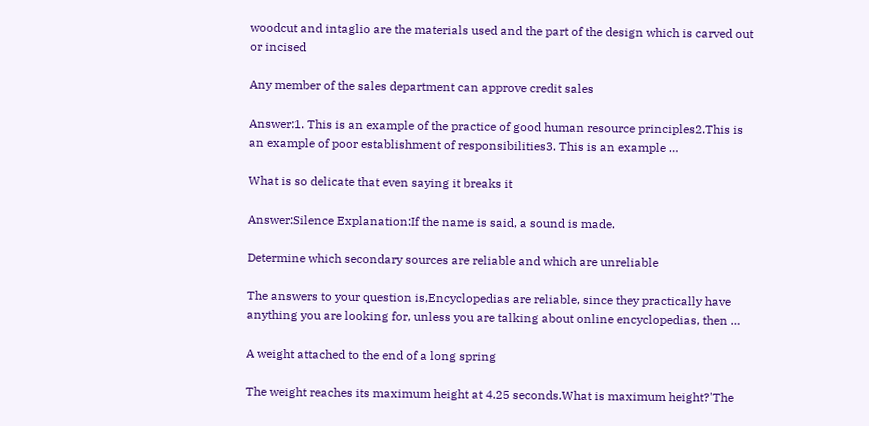woodcut and intaglio are the materials used and the part of the design which is carved out or incised

Any member of the sales department can approve credit sales

Answer:1. This is an example of the practice of good human resource principles2.This is an example of poor establishment of responsibilities3. This is an example …

What is so delicate that even saying it breaks it

Answer:Silence Explanation:If the name is said, a sound is made.

Determine which secondary sources are reliable and which are unreliable

The answers to your question is,Encyclopedias are reliable, since they practically have anything you are looking for, unless you are talking about online encyclopedias, then …

A weight attached to the end of a long spring

The weight reaches its maximum height at 4.25 seconds.What is maximum height?'The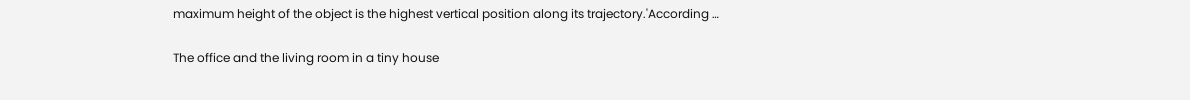maximum height of the object is the highest vertical position along its trajectory.'According …

The office and the living room in a tiny house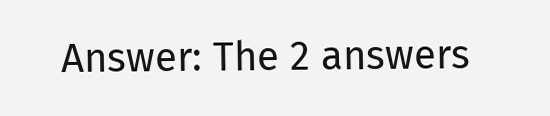Answer: The 2 answers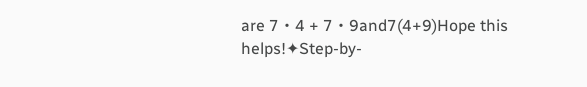are 7・4 + 7・9and7(4+9)Hope this helps!✦Step-by-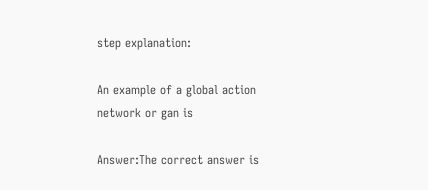step explanation:

An example of a global action network or gan is

Answer:The correct answer is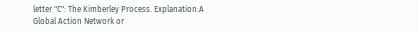letter "C": The Kimberley Process. Explanation:A Global Action Network or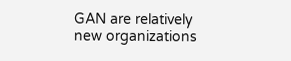GAN are relatively new organizations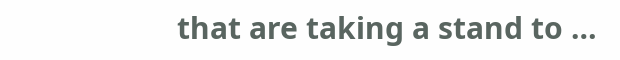that are taking a stand to …